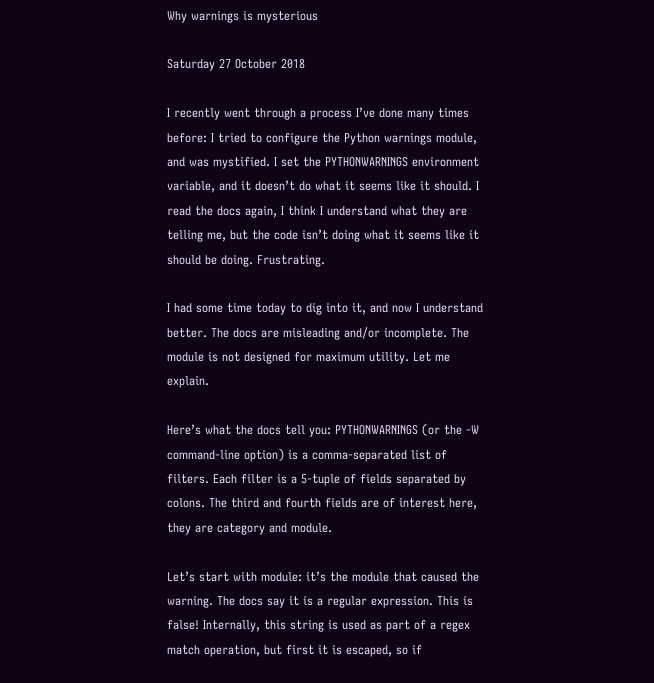Why warnings is mysterious

Saturday 27 October 2018

I recently went through a process I’ve done many times before: I tried to configure the Python warnings module, and was mystified. I set the PYTHONWARNINGS environment variable, and it doesn’t do what it seems like it should. I read the docs again, I think I understand what they are telling me, but the code isn’t doing what it seems like it should be doing. Frustrating.

I had some time today to dig into it, and now I understand better. The docs are misleading and/or incomplete. The module is not designed for maximum utility. Let me explain.

Here’s what the docs tell you: PYTHONWARNINGS (or the -W command-line option) is a comma-separated list of filters. Each filter is a 5-tuple of fields separated by colons. The third and fourth fields are of interest here, they are category and module.

Let’s start with module: it’s the module that caused the warning. The docs say it is a regular expression. This is false! Internally, this string is used as part of a regex match operation, but first it is escaped, so if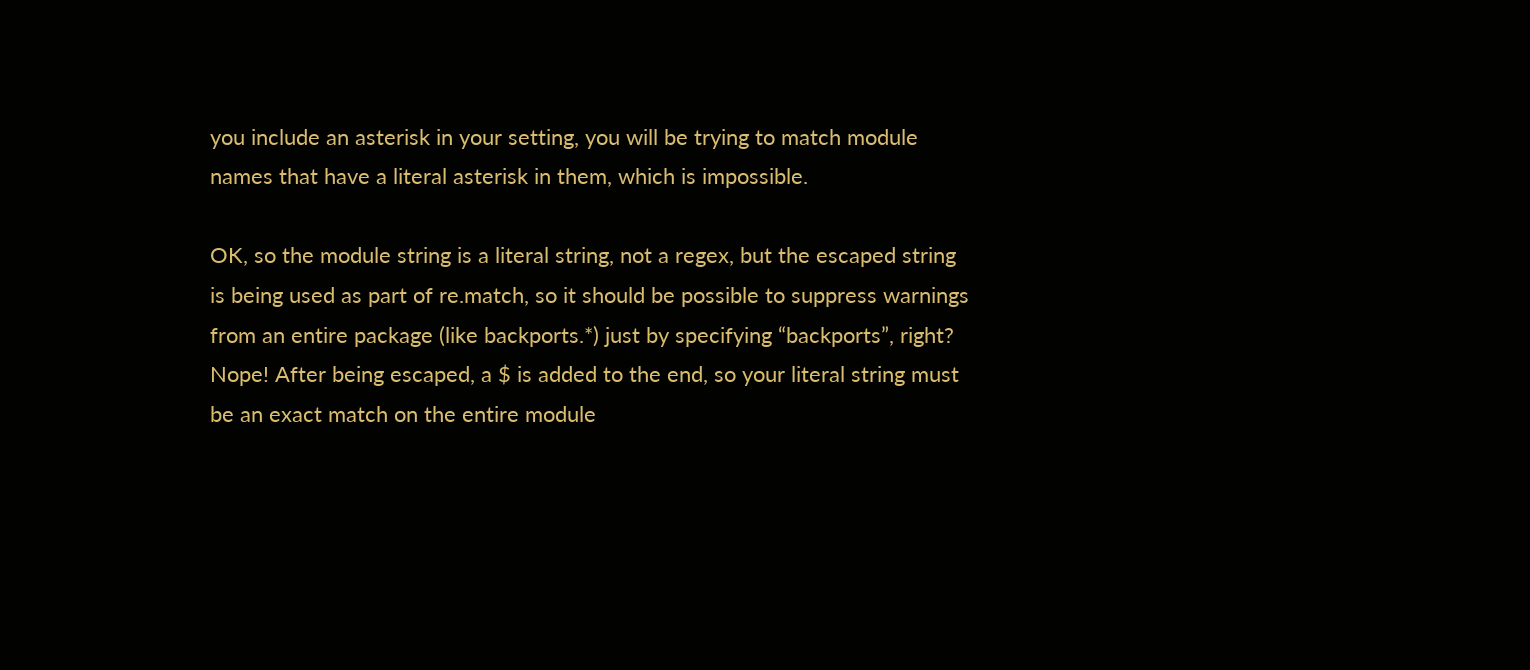you include an asterisk in your setting, you will be trying to match module names that have a literal asterisk in them, which is impossible.

OK, so the module string is a literal string, not a regex, but the escaped string is being used as part of re.match, so it should be possible to suppress warnings from an entire package (like backports.*) just by specifying “backports”, right? Nope! After being escaped, a $ is added to the end, so your literal string must be an exact match on the entire module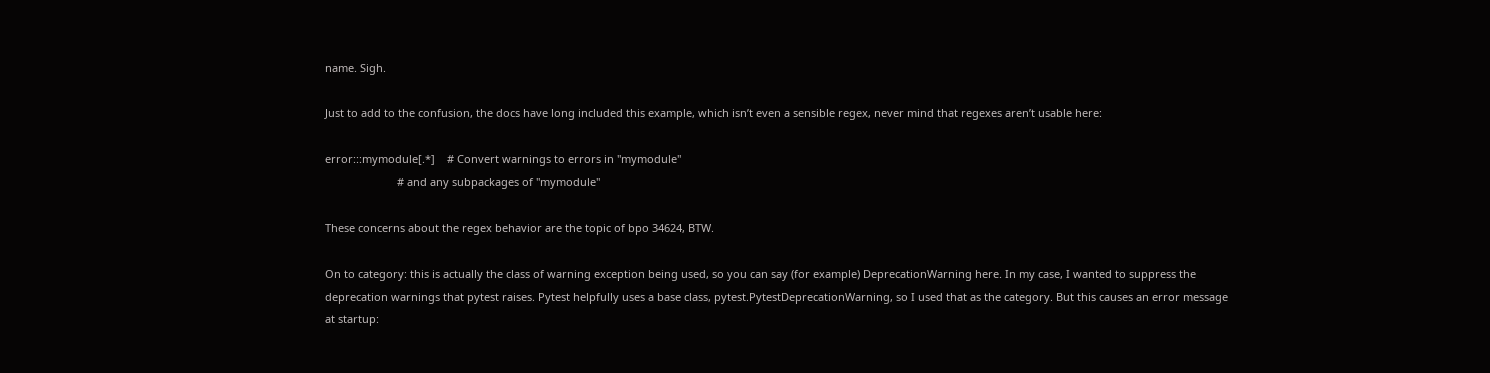name. Sigh.

Just to add to the confusion, the docs have long included this example, which isn’t even a sensible regex, never mind that regexes aren’t usable here:

error:::mymodule[.*]    # Convert warnings to errors in "mymodule"
                        # and any subpackages of "mymodule"

These concerns about the regex behavior are the topic of bpo 34624, BTW.

On to category: this is actually the class of warning exception being used, so you can say (for example) DeprecationWarning here. In my case, I wanted to suppress the deprecation warnings that pytest raises. Pytest helpfully uses a base class, pytest.PytestDeprecationWarning, so I used that as the category. But this causes an error message at startup: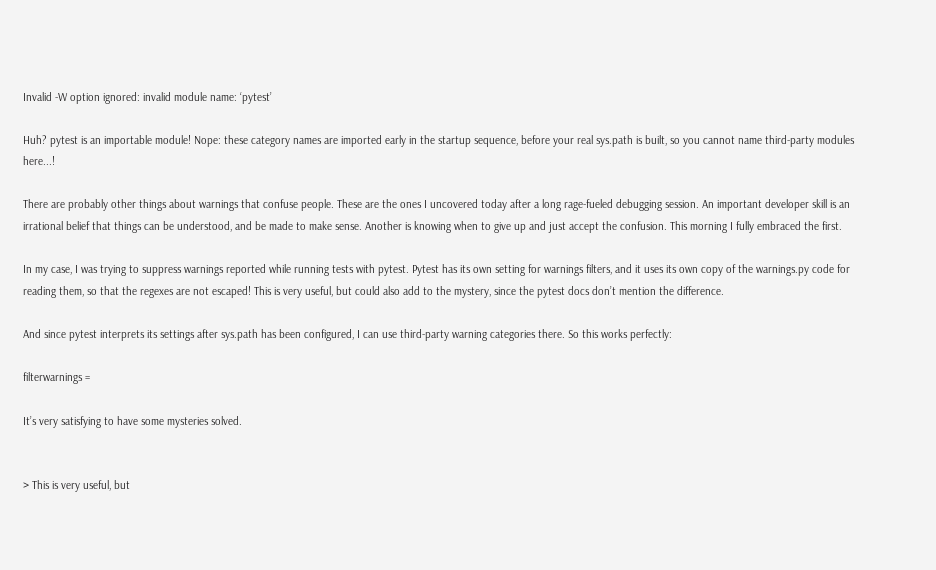Invalid -W option ignored: invalid module name: ‘pytest’

Huh? pytest is an importable module! Nope: these category names are imported early in the startup sequence, before your real sys.path is built, so you cannot name third-party modules here...!

There are probably other things about warnings that confuse people. These are the ones I uncovered today after a long rage-fueled debugging session. An important developer skill is an irrational belief that things can be understood, and be made to make sense. Another is knowing when to give up and just accept the confusion. This morning I fully embraced the first.

In my case, I was trying to suppress warnings reported while running tests with pytest. Pytest has its own setting for warnings filters, and it uses its own copy of the warnings.py code for reading them, so that the regexes are not escaped! This is very useful, but could also add to the mystery, since the pytest docs don’t mention the difference.

And since pytest interprets its settings after sys.path has been configured, I can use third-party warning categories there. So this works perfectly:

filterwarnings =

It’s very satisfying to have some mysteries solved.


> This is very useful, but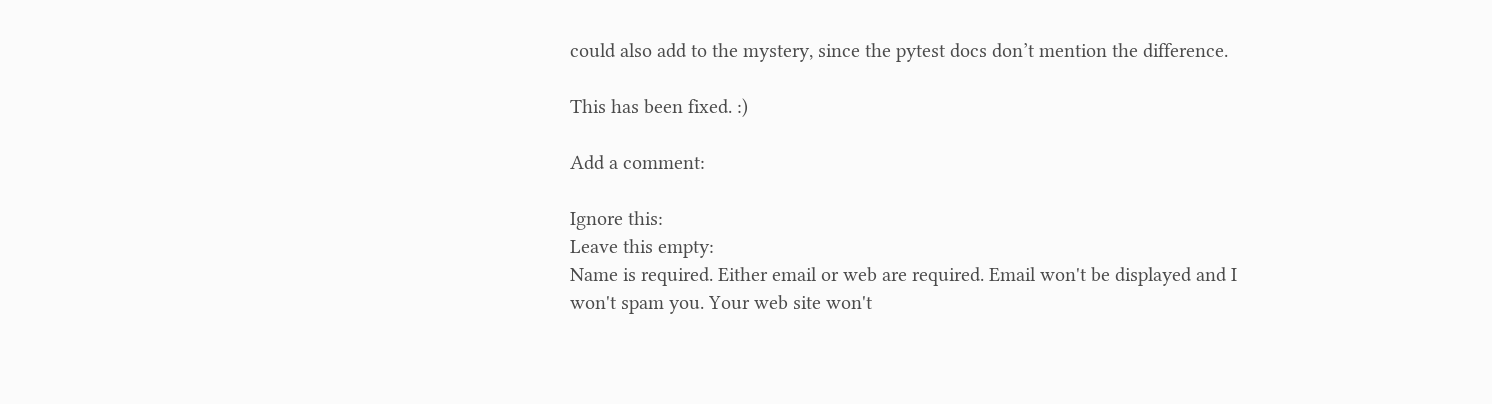could also add to the mystery, since the pytest docs don’t mention the difference.

This has been fixed. :)

Add a comment:

Ignore this:
Leave this empty:
Name is required. Either email or web are required. Email won't be displayed and I won't spam you. Your web site won't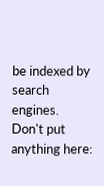be indexed by search engines.
Don't put anything here: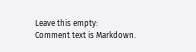Leave this empty:
Comment text is Markdown.